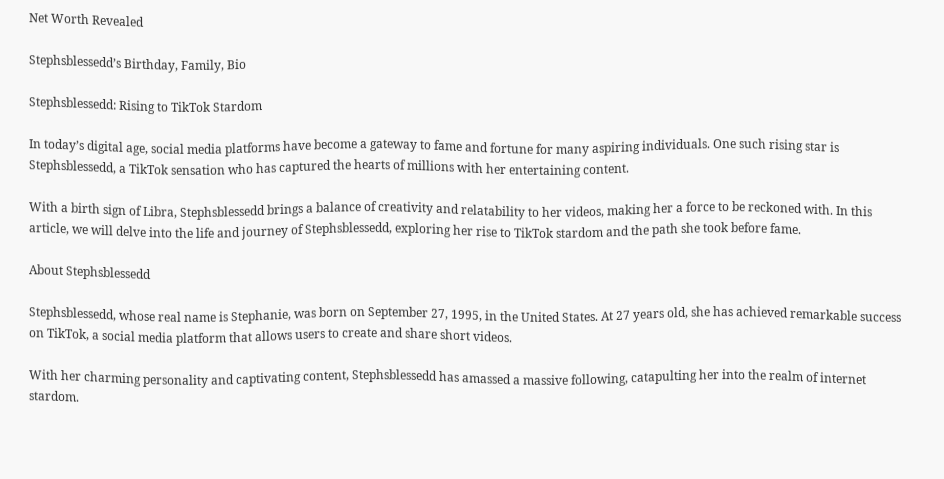Net Worth Revealed

Stephsblessedd’s Birthday, Family, Bio

Stephsblessedd: Rising to TikTok Stardom

In today’s digital age, social media platforms have become a gateway to fame and fortune for many aspiring individuals. One such rising star is Stephsblessedd, a TikTok sensation who has captured the hearts of millions with her entertaining content.

With a birth sign of Libra, Stephsblessedd brings a balance of creativity and relatability to her videos, making her a force to be reckoned with. In this article, we will delve into the life and journey of Stephsblessedd, exploring her rise to TikTok stardom and the path she took before fame.

About Stephsblessedd

Stephsblessedd, whose real name is Stephanie, was born on September 27, 1995, in the United States. At 27 years old, she has achieved remarkable success on TikTok, a social media platform that allows users to create and share short videos.

With her charming personality and captivating content, Stephsblessedd has amassed a massive following, catapulting her into the realm of internet stardom.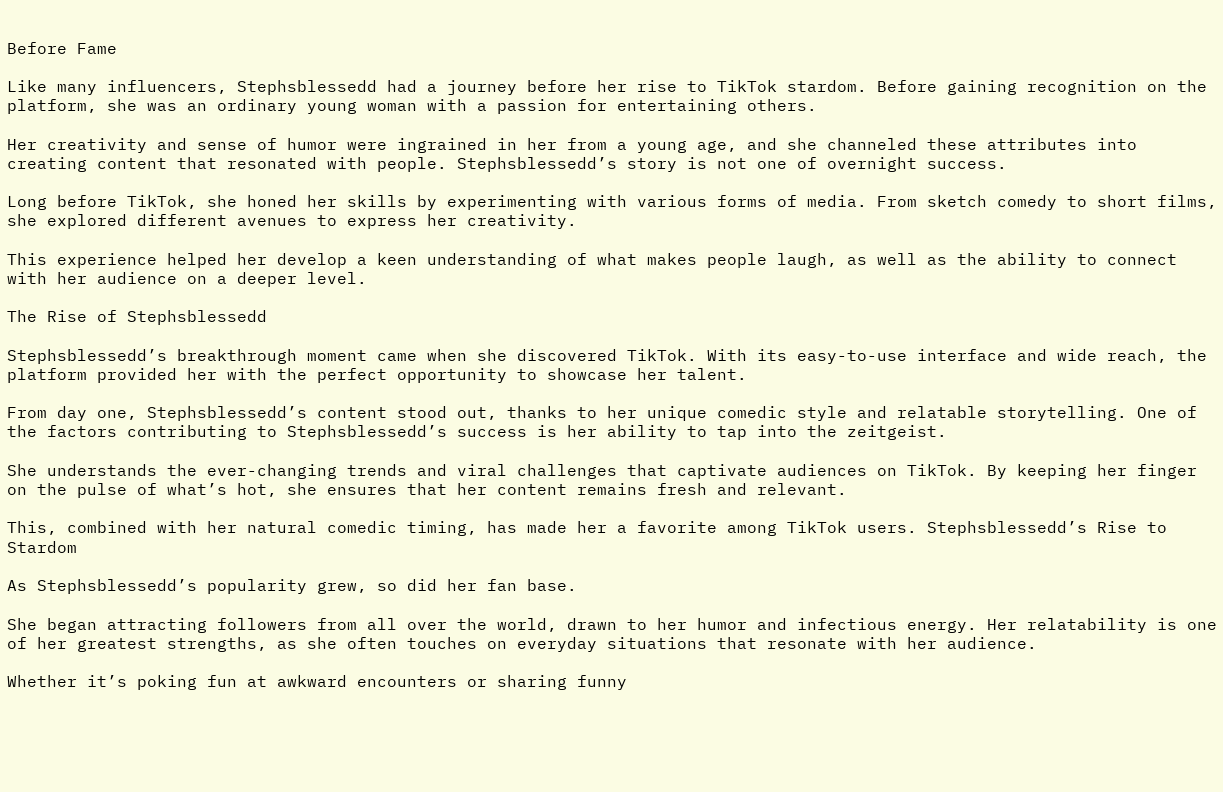Before Fame

Like many influencers, Stephsblessedd had a journey before her rise to TikTok stardom. Before gaining recognition on the platform, she was an ordinary young woman with a passion for entertaining others.

Her creativity and sense of humor were ingrained in her from a young age, and she channeled these attributes into creating content that resonated with people. Stephsblessedd’s story is not one of overnight success.

Long before TikTok, she honed her skills by experimenting with various forms of media. From sketch comedy to short films, she explored different avenues to express her creativity.

This experience helped her develop a keen understanding of what makes people laugh, as well as the ability to connect with her audience on a deeper level.

The Rise of Stephsblessedd

Stephsblessedd’s breakthrough moment came when she discovered TikTok. With its easy-to-use interface and wide reach, the platform provided her with the perfect opportunity to showcase her talent.

From day one, Stephsblessedd’s content stood out, thanks to her unique comedic style and relatable storytelling. One of the factors contributing to Stephsblessedd’s success is her ability to tap into the zeitgeist.

She understands the ever-changing trends and viral challenges that captivate audiences on TikTok. By keeping her finger on the pulse of what’s hot, she ensures that her content remains fresh and relevant.

This, combined with her natural comedic timing, has made her a favorite among TikTok users. Stephsblessedd’s Rise to Stardom

As Stephsblessedd’s popularity grew, so did her fan base.

She began attracting followers from all over the world, drawn to her humor and infectious energy. Her relatability is one of her greatest strengths, as she often touches on everyday situations that resonate with her audience.

Whether it’s poking fun at awkward encounters or sharing funny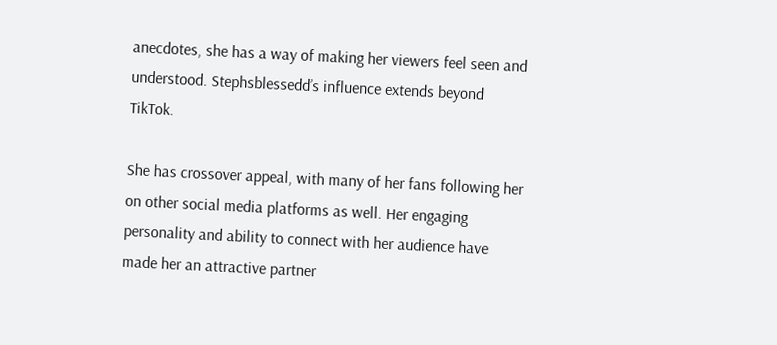anecdotes, she has a way of making her viewers feel seen and understood. Stephsblessedd’s influence extends beyond TikTok.

She has crossover appeal, with many of her fans following her on other social media platforms as well. Her engaging personality and ability to connect with her audience have made her an attractive partner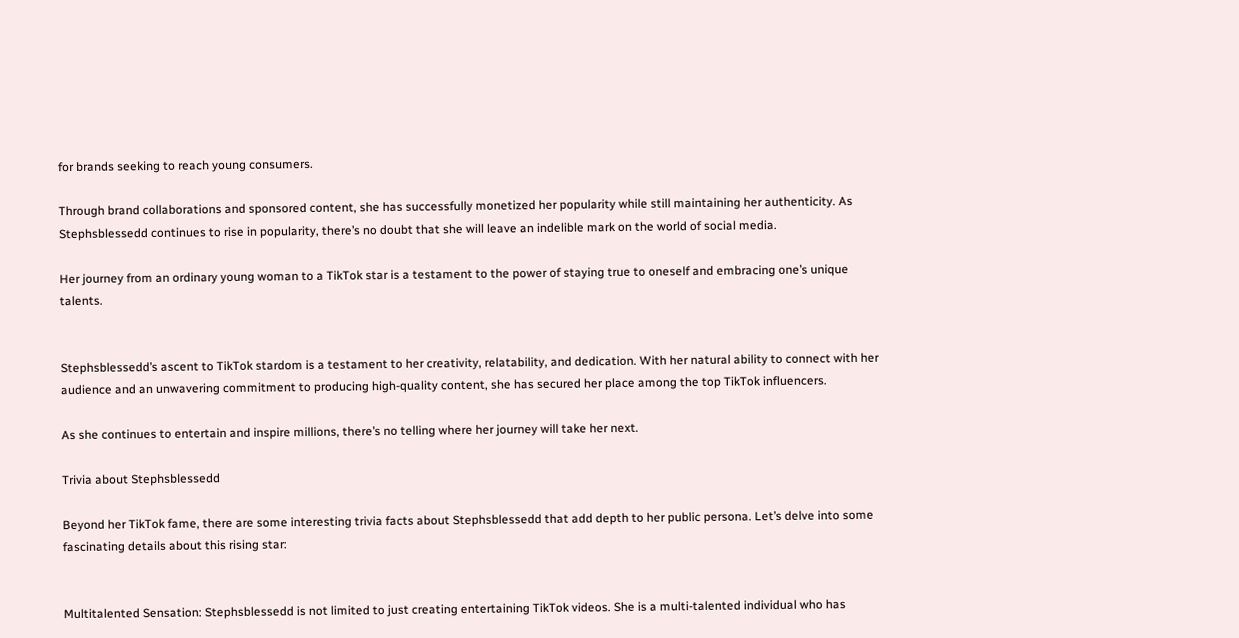for brands seeking to reach young consumers.

Through brand collaborations and sponsored content, she has successfully monetized her popularity while still maintaining her authenticity. As Stephsblessedd continues to rise in popularity, there’s no doubt that she will leave an indelible mark on the world of social media.

Her journey from an ordinary young woman to a TikTok star is a testament to the power of staying true to oneself and embracing one’s unique talents.


Stephsblessedd’s ascent to TikTok stardom is a testament to her creativity, relatability, and dedication. With her natural ability to connect with her audience and an unwavering commitment to producing high-quality content, she has secured her place among the top TikTok influencers.

As she continues to entertain and inspire millions, there’s no telling where her journey will take her next.

Trivia about Stephsblessedd

Beyond her TikTok fame, there are some interesting trivia facts about Stephsblessedd that add depth to her public persona. Let’s delve into some fascinating details about this rising star:


Multitalented Sensation: Stephsblessedd is not limited to just creating entertaining TikTok videos. She is a multi-talented individual who has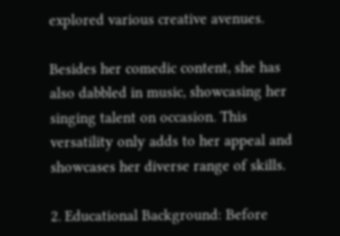explored various creative avenues.

Besides her comedic content, she has also dabbled in music, showcasing her singing talent on occasion. This versatility only adds to her appeal and showcases her diverse range of skills.

2. Educational Background: Before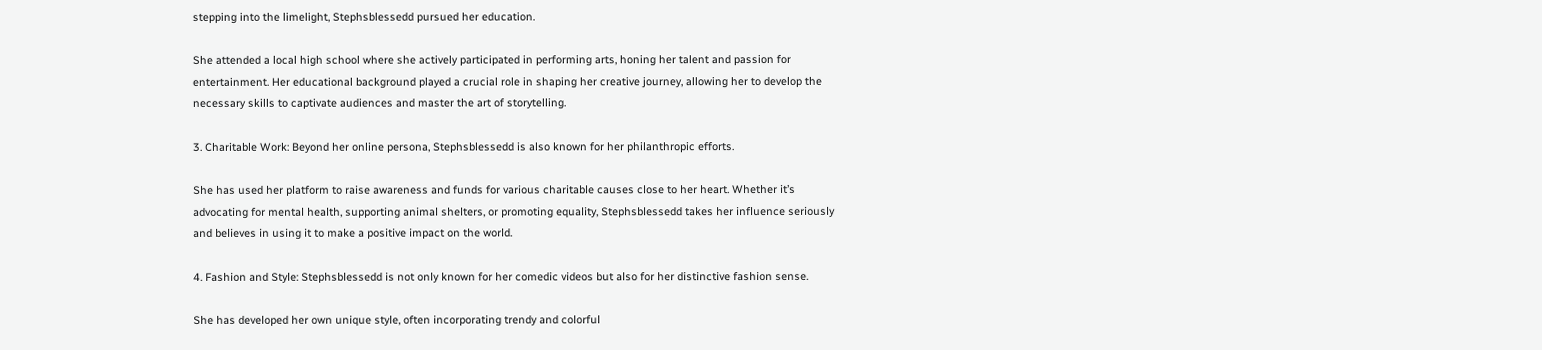stepping into the limelight, Stephsblessedd pursued her education.

She attended a local high school where she actively participated in performing arts, honing her talent and passion for entertainment. Her educational background played a crucial role in shaping her creative journey, allowing her to develop the necessary skills to captivate audiences and master the art of storytelling.

3. Charitable Work: Beyond her online persona, Stephsblessedd is also known for her philanthropic efforts.

She has used her platform to raise awareness and funds for various charitable causes close to her heart. Whether it’s advocating for mental health, supporting animal shelters, or promoting equality, Stephsblessedd takes her influence seriously and believes in using it to make a positive impact on the world.

4. Fashion and Style: Stephsblessedd is not only known for her comedic videos but also for her distinctive fashion sense.

She has developed her own unique style, often incorporating trendy and colorful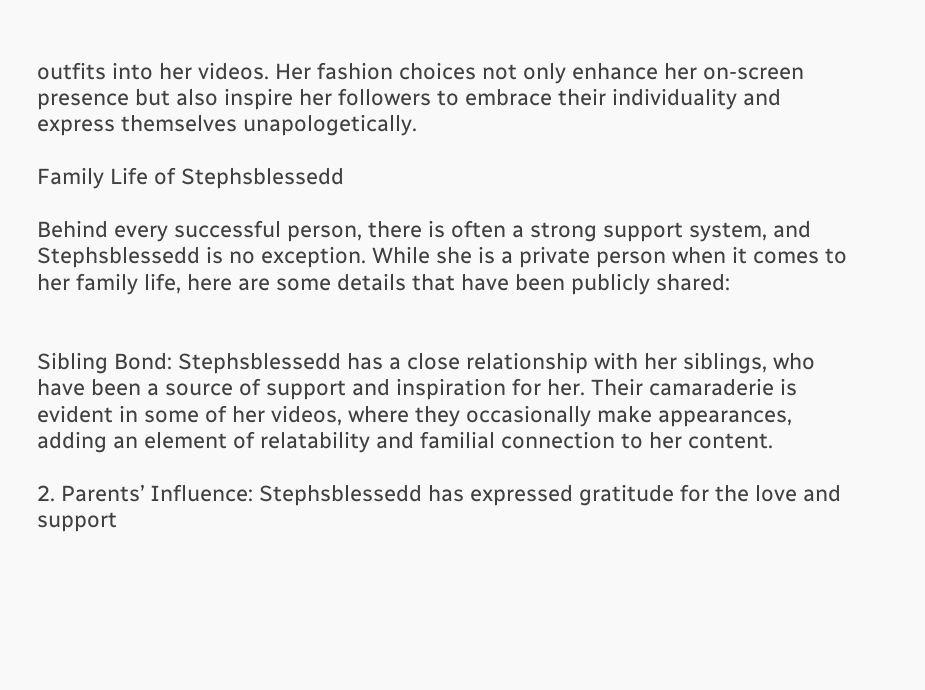outfits into her videos. Her fashion choices not only enhance her on-screen presence but also inspire her followers to embrace their individuality and express themselves unapologetically.

Family Life of Stephsblessedd

Behind every successful person, there is often a strong support system, and Stephsblessedd is no exception. While she is a private person when it comes to her family life, here are some details that have been publicly shared:


Sibling Bond: Stephsblessedd has a close relationship with her siblings, who have been a source of support and inspiration for her. Their camaraderie is evident in some of her videos, where they occasionally make appearances, adding an element of relatability and familial connection to her content.

2. Parents’ Influence: Stephsblessedd has expressed gratitude for the love and support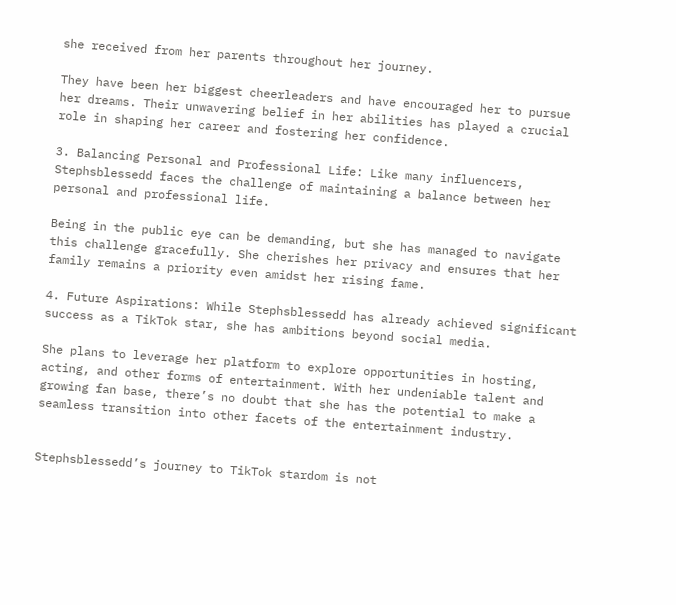she received from her parents throughout her journey.

They have been her biggest cheerleaders and have encouraged her to pursue her dreams. Their unwavering belief in her abilities has played a crucial role in shaping her career and fostering her confidence.

3. Balancing Personal and Professional Life: Like many influencers, Stephsblessedd faces the challenge of maintaining a balance between her personal and professional life.

Being in the public eye can be demanding, but she has managed to navigate this challenge gracefully. She cherishes her privacy and ensures that her family remains a priority even amidst her rising fame.

4. Future Aspirations: While Stephsblessedd has already achieved significant success as a TikTok star, she has ambitions beyond social media.

She plans to leverage her platform to explore opportunities in hosting, acting, and other forms of entertainment. With her undeniable talent and growing fan base, there’s no doubt that she has the potential to make a seamless transition into other facets of the entertainment industry.


Stephsblessedd’s journey to TikTok stardom is not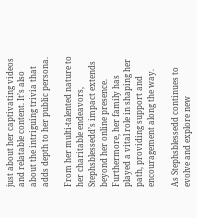just about her captivating videos and relatable content. It’s also about the intriguing trivia that adds depth to her public persona.

From her multi-talented nature to her charitable endeavors, Stephsblessedd’s impact extends beyond her online presence. Furthermore, her family has played a vital role in shaping her path, providing support and encouragement along the way.

As Stephsblessedd continues to evolve and explore new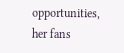opportunities, her fans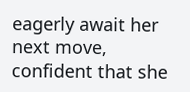eagerly await her next move, confident that she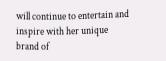will continue to entertain and inspire with her unique brand of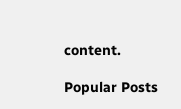content.

Popular Posts